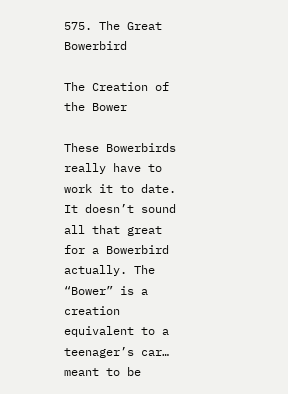575. The Great Bowerbird

The Creation of the Bower

These Bowerbirds really have to work it to date. It doesn’t sound all that great for a Bowerbird actually. The “Bower” is a creation equivalent to a teenager’s car… meant to be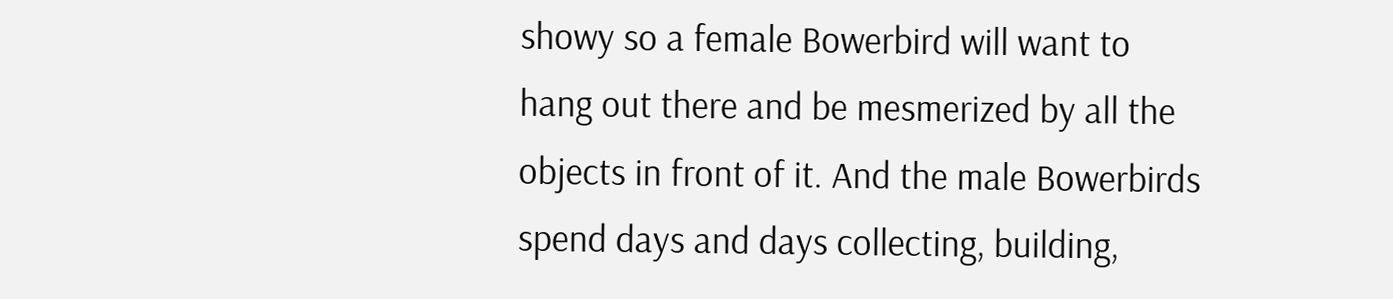showy so a female Bowerbird will want to hang out there and be mesmerized by all the objects in front of it. And the male Bowerbirds spend days and days collecting, building,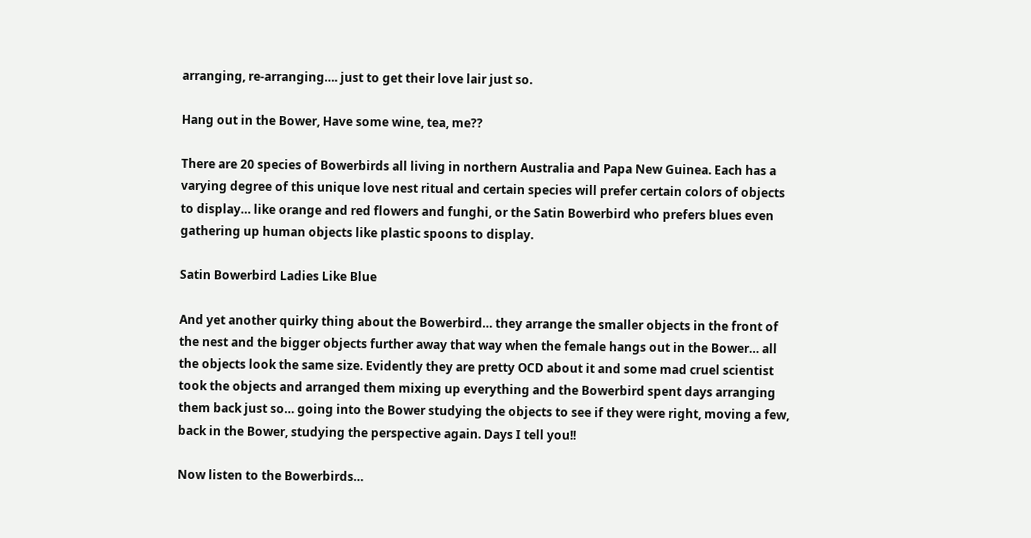arranging, re-arranging…. just to get their love lair just so.

Hang out in the Bower, Have some wine, tea, me??

There are 20 species of Bowerbirds all living in northern Australia and Papa New Guinea. Each has a varying degree of this unique love nest ritual and certain species will prefer certain colors of objects to display… like orange and red flowers and funghi, or the Satin Bowerbird who prefers blues even gathering up human objects like plastic spoons to display.

Satin Bowerbird Ladies Like Blue

And yet another quirky thing about the Bowerbird… they arrange the smaller objects in the front of the nest and the bigger objects further away that way when the female hangs out in the Bower… all the objects look the same size. Evidently they are pretty OCD about it and some mad cruel scientist took the objects and arranged them mixing up everything and the Bowerbird spent days arranging them back just so… going into the Bower studying the objects to see if they were right, moving a few, back in the Bower, studying the perspective again. Days I tell you!!

Now listen to the Bowerbirds…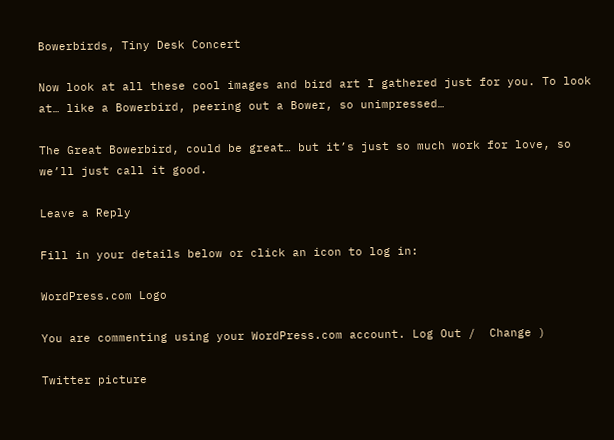Bowerbirds, Tiny Desk Concert

Now look at all these cool images and bird art I gathered just for you. To look at… like a Bowerbird, peering out a Bower, so unimpressed…

The Great Bowerbird, could be great… but it’s just so much work for love, so we’ll just call it good.

Leave a Reply

Fill in your details below or click an icon to log in:

WordPress.com Logo

You are commenting using your WordPress.com account. Log Out /  Change )

Twitter picture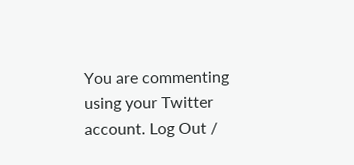You are commenting using your Twitter account. Log Out /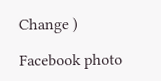Change )

Facebook photo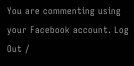You are commenting using your Facebook account. Log Out /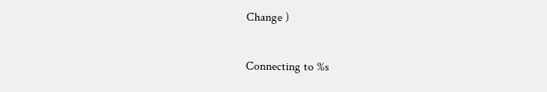Change )

Connecting to %s